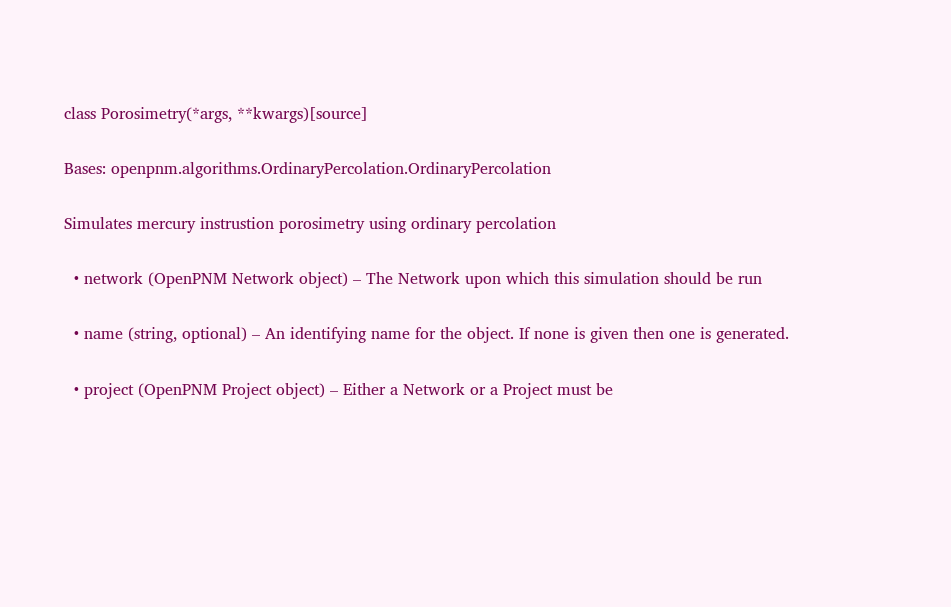class Porosimetry(*args, **kwargs)[source]

Bases: openpnm.algorithms.OrdinaryPercolation.OrdinaryPercolation

Simulates mercury instrustion porosimetry using ordinary percolation

  • network (OpenPNM Network object) – The Network upon which this simulation should be run

  • name (string, optional) – An identifying name for the object. If none is given then one is generated.

  • project (OpenPNM Project object) – Either a Network or a Project must be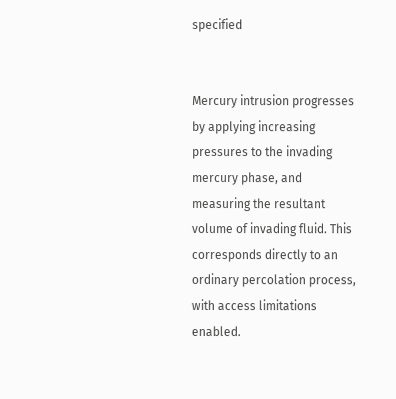specified


Mercury intrusion progresses by applying increasing pressures to the invading mercury phase, and measuring the resultant volume of invading fluid. This corresponds directly to an ordinary percolation process, with access limitations enabled.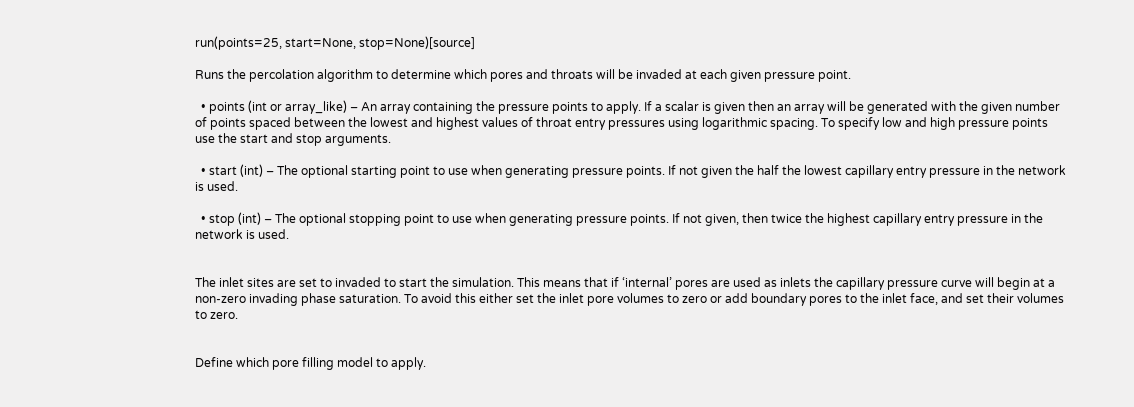run(points=25, start=None, stop=None)[source]

Runs the percolation algorithm to determine which pores and throats will be invaded at each given pressure point.

  • points (int or array_like) – An array containing the pressure points to apply. If a scalar is given then an array will be generated with the given number of points spaced between the lowest and highest values of throat entry pressures using logarithmic spacing. To specify low and high pressure points use the start and stop arguments.

  • start (int) – The optional starting point to use when generating pressure points. If not given the half the lowest capillary entry pressure in the network is used.

  • stop (int) – The optional stopping point to use when generating pressure points. If not given, then twice the highest capillary entry pressure in the network is used.


The inlet sites are set to invaded to start the simulation. This means that if ‘internal’ pores are used as inlets the capillary pressure curve will begin at a non-zero invading phase saturation. To avoid this either set the inlet pore volumes to zero or add boundary pores to the inlet face, and set their volumes to zero.


Define which pore filling model to apply.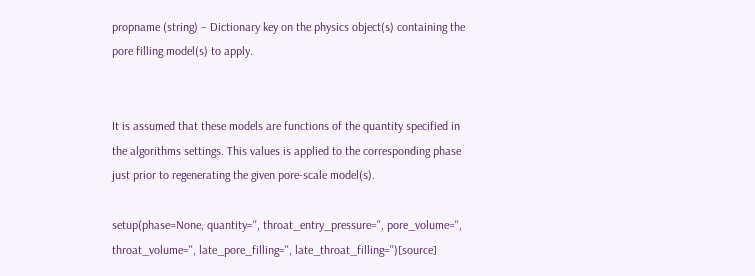propname (string) – Dictionary key on the physics object(s) containing the pore filling model(s) to apply.


It is assumed that these models are functions of the quantity specified in the algorithms settings. This values is applied to the corresponding phase just prior to regenerating the given pore-scale model(s).

setup(phase=None, quantity='', throat_entry_pressure='', pore_volume='', throat_volume='', late_pore_filling='', late_throat_filling='')[source]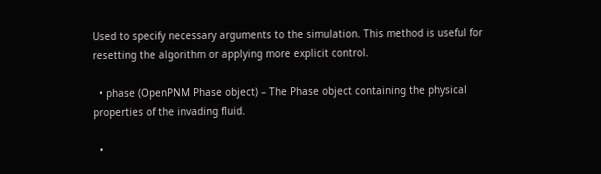Used to specify necessary arguments to the simulation. This method is useful for resetting the algorithm or applying more explicit control.

  • phase (OpenPNM Phase object) – The Phase object containing the physical properties of the invading fluid.

  •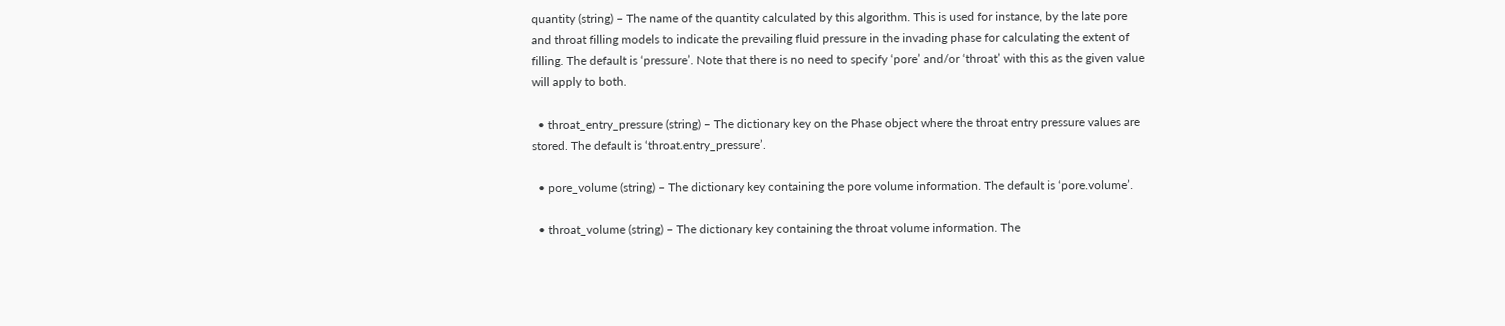quantity (string) – The name of the quantity calculated by this algorithm. This is used for instance, by the late pore and throat filling models to indicate the prevailing fluid pressure in the invading phase for calculating the extent of filling. The default is ‘pressure’. Note that there is no need to specify ‘pore’ and/or ‘throat’ with this as the given value will apply to both.

  • throat_entry_pressure (string) – The dictionary key on the Phase object where the throat entry pressure values are stored. The default is ‘throat.entry_pressure’.

  • pore_volume (string) – The dictionary key containing the pore volume information. The default is ‘pore.volume’.

  • throat_volume (string) – The dictionary key containing the throat volume information. The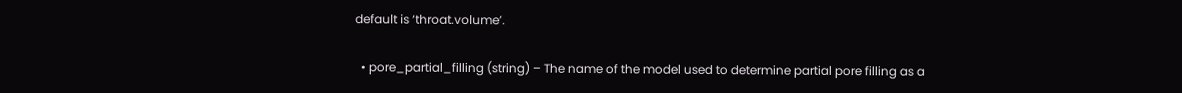default is ‘throat.volume’.

  • pore_partial_filling (string) – The name of the model used to determine partial pore filling as a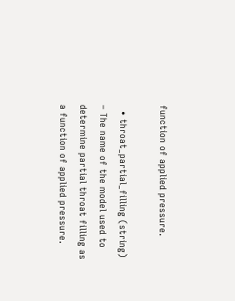function of applied pressure.

  • throat_partial_filling (string) – The name of the model used to determine partial throat filling as a function of applied pressure.